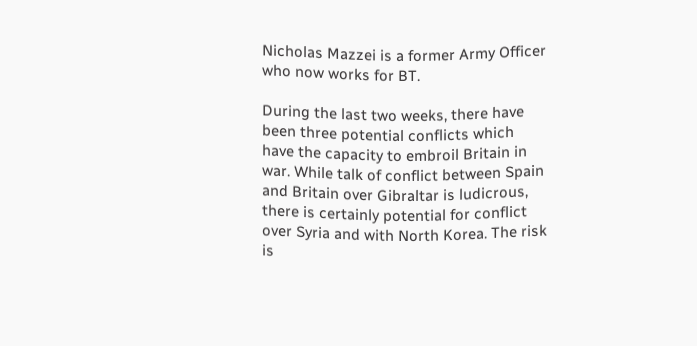Nicholas Mazzei is a former Army Officer who now works for BT.

During the last two weeks, there have been three potential conflicts which have the capacity to embroil Britain in war. While talk of conflict between Spain and Britain over Gibraltar is ludicrous, there is certainly potential for conflict over Syria and with North Korea. The risk is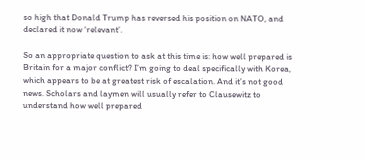so high that Donald Trump has reversed his position on NATO, and declared it now ‘relevant’.

So an appropriate question to ask at this time is: how well prepared is Britain for a major conflict? I’m going to deal specifically with Korea, which appears to be at greatest risk of escalation. And it’s not good news. Scholars and laymen will usually refer to Clausewitz to understand how well prepared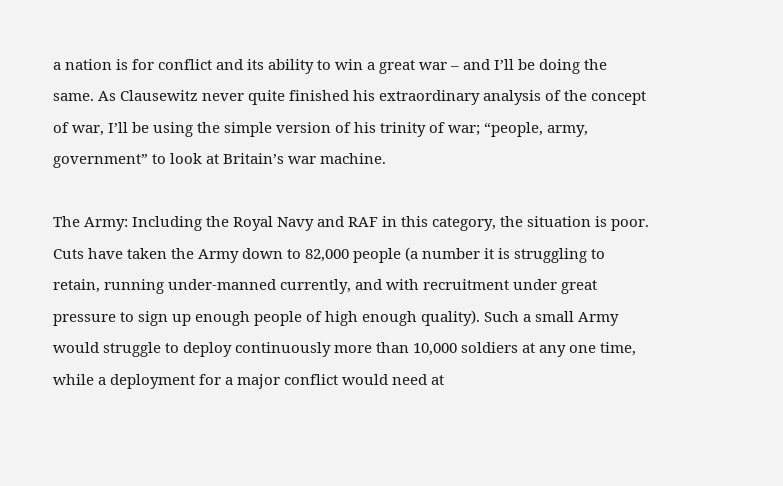a nation is for conflict and its ability to win a great war – and I’ll be doing the same. As Clausewitz never quite finished his extraordinary analysis of the concept of war, I’ll be using the simple version of his trinity of war; “people, army, government” to look at Britain’s war machine.

The Army: Including the Royal Navy and RAF in this category, the situation is poor. Cuts have taken the Army down to 82,000 people (a number it is struggling to retain, running under-manned currently, and with recruitment under great pressure to sign up enough people of high enough quality). Such a small Army would struggle to deploy continuously more than 10,000 soldiers at any one time, while a deployment for a major conflict would need at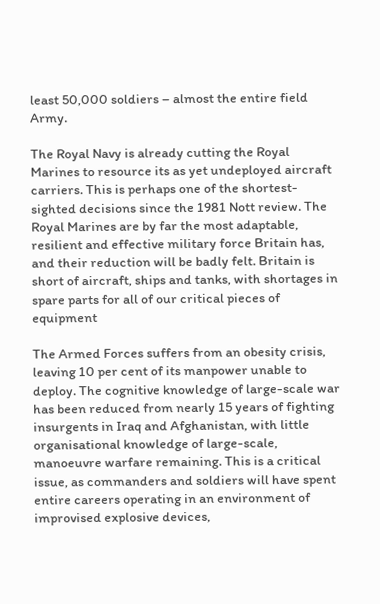least 50,000 soldiers – almost the entire field Army.

The Royal Navy is already cutting the Royal Marines to resource its as yet undeployed aircraft carriers. This is perhaps one of the shortest-sighted decisions since the 1981 Nott review. The Royal Marines are by far the most adaptable, resilient and effective military force Britain has, and their reduction will be badly felt. Britain is short of aircraft, ships and tanks, with shortages in spare parts for all of our critical pieces of equipment

The Armed Forces suffers from an obesity crisis, leaving 10 per cent of its manpower unable to deploy. The cognitive knowledge of large-scale war has been reduced from nearly 15 years of fighting insurgents in Iraq and Afghanistan, with little organisational knowledge of large-scale, manoeuvre warfare remaining. This is a critical issue, as commanders and soldiers will have spent entire careers operating in an environment of improvised explosive devices,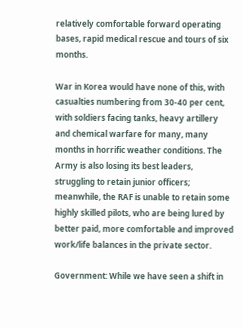relatively comfortable forward operating bases, rapid medical rescue and tours of six months.

War in Korea would have none of this, with casualties numbering from 30-40 per cent, with soldiers facing tanks, heavy artillery and chemical warfare for many, many months in horrific weather conditions. The Army is also losing its best leaders, struggling to retain junior officers; meanwhile, the RAF is unable to retain some highly skilled pilots, who are being lured by better paid, more comfortable and improved work/life balances in the private sector.

Government: While we have seen a shift in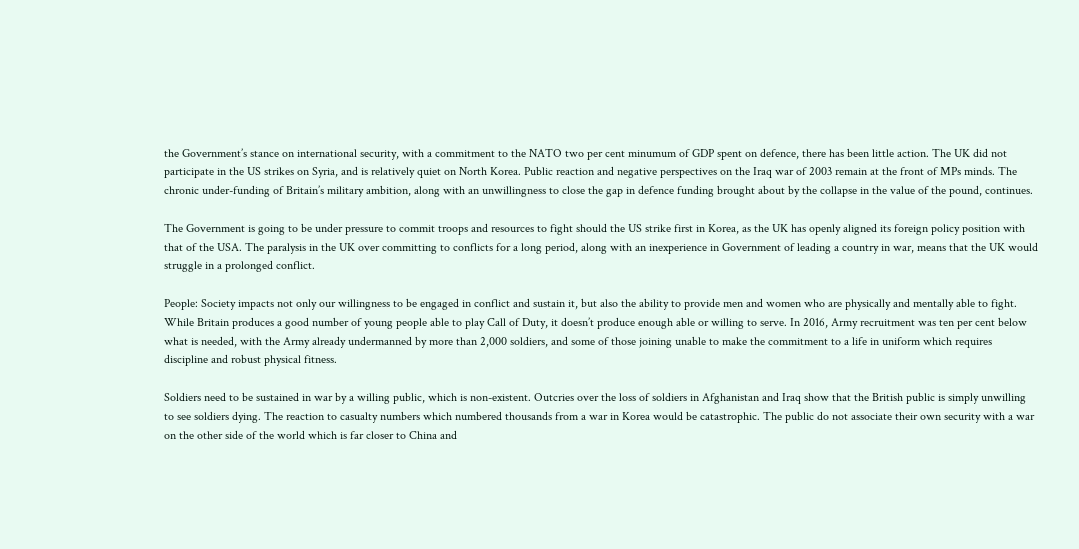the Government’s stance on international security, with a commitment to the NATO two per cent minumum of GDP spent on defence, there has been little action. The UK did not participate in the US strikes on Syria, and is relatively quiet on North Korea. Public reaction and negative perspectives on the Iraq war of 2003 remain at the front of MPs minds. The chronic under-funding of Britain’s military ambition, along with an unwillingness to close the gap in defence funding brought about by the collapse in the value of the pound, continues.

The Government is going to be under pressure to commit troops and resources to fight should the US strike first in Korea, as the UK has openly aligned its foreign policy position with that of the USA. The paralysis in the UK over committing to conflicts for a long period, along with an inexperience in Government of leading a country in war, means that the UK would struggle in a prolonged conflict.

People: Society impacts not only our willingness to be engaged in conflict and sustain it, but also the ability to provide men and women who are physically and mentally able to fight. While Britain produces a good number of young people able to play Call of Duty, it doesn’t produce enough able or willing to serve. In 2016, Army recruitment was ten per cent below what is needed, with the Army already undermanned by more than 2,000 soldiers, and some of those joining unable to make the commitment to a life in uniform which requires discipline and robust physical fitness.

Soldiers need to be sustained in war by a willing public, which is non-existent. Outcries over the loss of soldiers in Afghanistan and Iraq show that the British public is simply unwilling to see soldiers dying. The reaction to casualty numbers which numbered thousands from a war in Korea would be catastrophic. The public do not associate their own security with a war on the other side of the world which is far closer to China and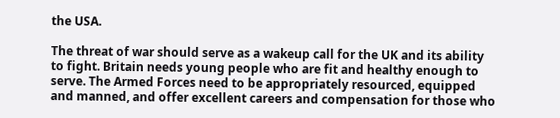the USA.

The threat of war should serve as a wakeup call for the UK and its ability to fight. Britain needs young people who are fit and healthy enough to serve. The Armed Forces need to be appropriately resourced, equipped and manned, and offer excellent careers and compensation for those who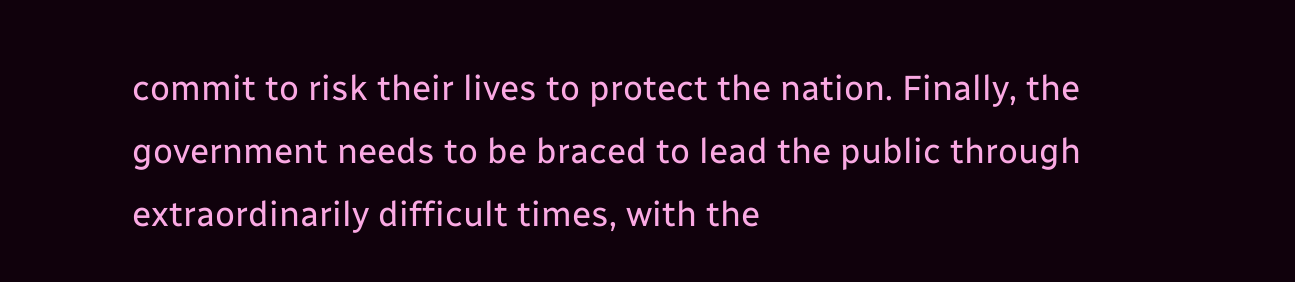commit to risk their lives to protect the nation. Finally, the government needs to be braced to lead the public through extraordinarily difficult times, with the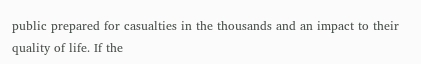public prepared for casualties in the thousands and an impact to their quality of life. If the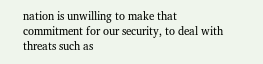nation is unwilling to make that commitment for our security, to deal with threats such as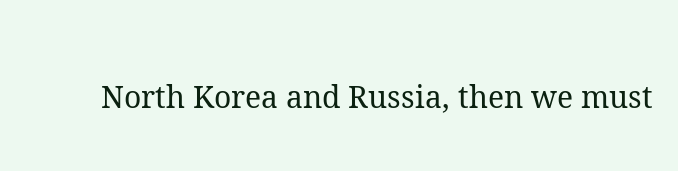North Korea and Russia, then we must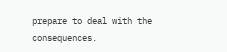prepare to deal with the consequences.